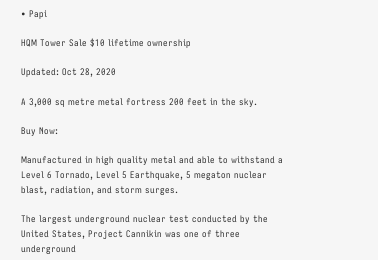• Papi

HQM Tower Sale $10 lifetime ownership

Updated: Oct 28, 2020

A 3,000 sq metre metal fortress 200 feet in the sky.

Buy Now:

Manufactured in high quality metal and able to withstand a Level 6 Tornado, Level 5 Earthquake, 5 megaton nuclear blast, radiation, and storm surges.

The largest underground nuclear test conducted by the United States, Project Cannikin was one of three underground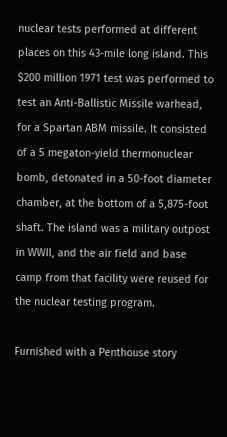nuclear tests performed at different places on this 43-mile long island. This $200 million 1971 test was performed to test an Anti-Ballistic Missile warhead, for a Spartan ABM missile. It consisted of a 5 megaton-yield thermonuclear bomb, detonated in a 50-foot diameter chamber, at the bottom of a 5,875-foot shaft. The island was a military outpost in WWII, and the air field and base camp from that facility were reused for the nuclear testing program.

Furnished with a Penthouse story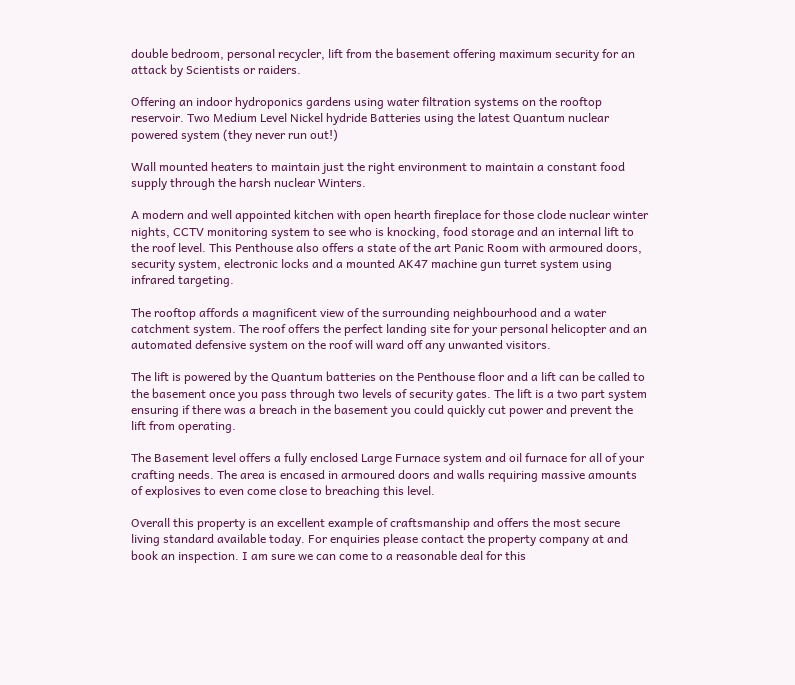double bedroom, personal recycler, lift from the basement offering maximum security for an attack by Scientists or raiders.

Offering an indoor hydroponics gardens using water filtration systems on the rooftop reservoir. Two Medium Level Nickel hydride Batteries using the latest Quantum nuclear powered system (they never run out!)

Wall mounted heaters to maintain just the right environment to maintain a constant food supply through the harsh nuclear Winters.

A modern and well appointed kitchen with open hearth fireplace for those clode nuclear winter nights, CCTV monitoring system to see who is knocking, food storage and an internal lift to the roof level. This Penthouse also offers a state of the art Panic Room with armoured doors, security system, electronic locks and a mounted AK47 machine gun turret system using infrared targeting.

The rooftop affords a magnificent view of the surrounding neighbourhood and a water catchment system. The roof offers the perfect landing site for your personal helicopter and an automated defensive system on the roof will ward off any unwanted visitors.

The lift is powered by the Quantum batteries on the Penthouse floor and a lift can be called to the basement once you pass through two levels of security gates. The lift is a two part system ensuring if there was a breach in the basement you could quickly cut power and prevent the lift from operating.

The Basement level offers a fully enclosed Large Furnace system and oil furnace for all of your crafting needs. The area is encased in armoured doors and walls requiring massive amounts of explosives to even come close to breaching this level.

Overall this property is an excellent example of craftsmanship and offers the most secure living standard available today. For enquiries please contact the property company at and book an inspection. I am sure we can come to a reasonable deal for this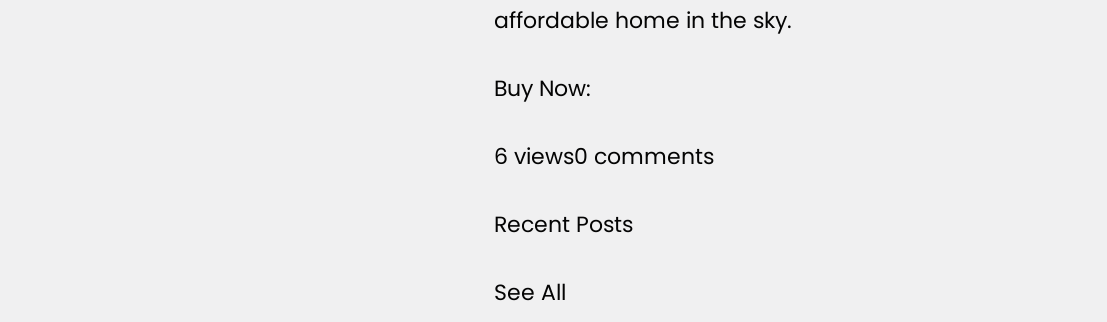affordable home in the sky.

Buy Now:

6 views0 comments

Recent Posts

See All